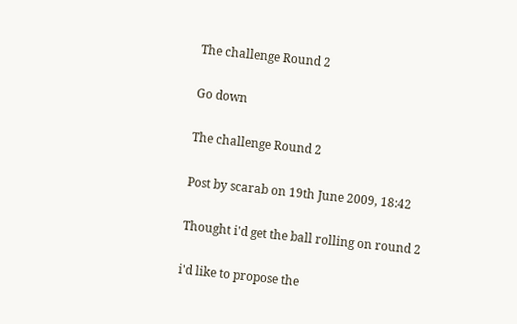The challenge Round 2

Go down

The challenge Round 2

Post by scarab on 19th June 2009, 18:42

Thought i'd get the ball rolling on round 2

i'd like to propose the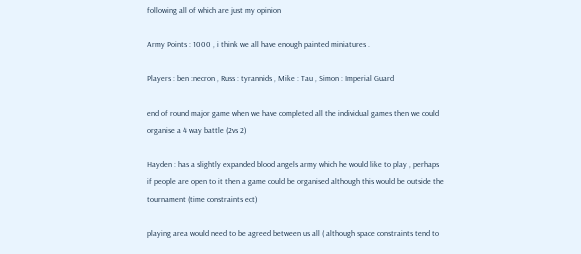following all of which are just my opinion

Army Points : 1000 , i think we all have enough painted miniatures .

Players : ben :necron , Russ : tyrannids , Mike : Tau , Simon : Imperial Guard

end of round major game when we have completed all the individual games then we could organise a 4 way battle (2vs 2)

Hayden : has a slightly expanded blood angels army which he would like to play , perhaps if people are open to it then a game could be organised although this would be outside the tournament (time constraints ect)

playing area would need to be agreed between us all ( although space constraints tend to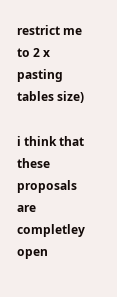restrict me to 2 x pasting tables size)

i think that these proposals are completley open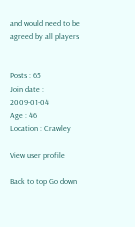and would need to be agreed by all players


Posts : 65
Join date : 2009-01-04
Age : 46
Location : Crawley

View user profile

Back to top Go down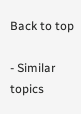Back to top

- Similar topics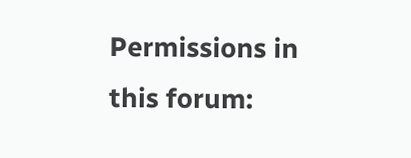Permissions in this forum: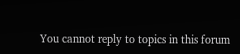You cannot reply to topics in this forum